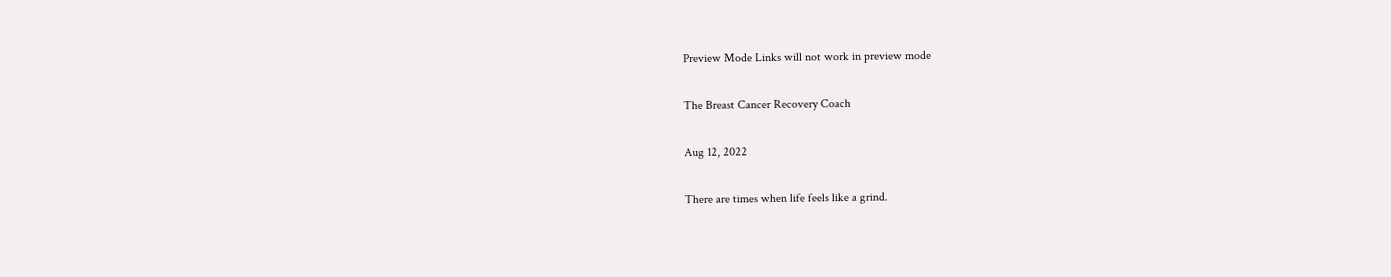Preview Mode Links will not work in preview mode

The Breast Cancer Recovery Coach

Aug 12, 2022

There are times when life feels like a grind.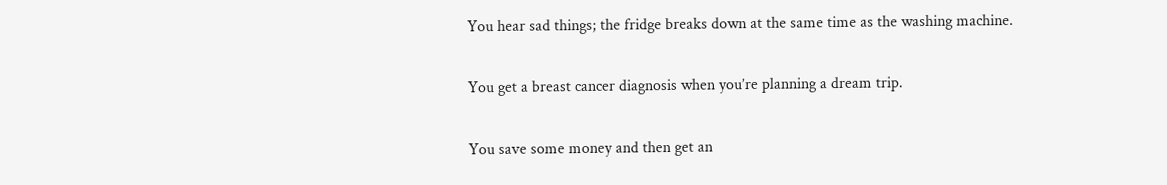You hear sad things; the fridge breaks down at the same time as the washing machine.

You get a breast cancer diagnosis when you’re planning a dream trip.

You save some money and then get an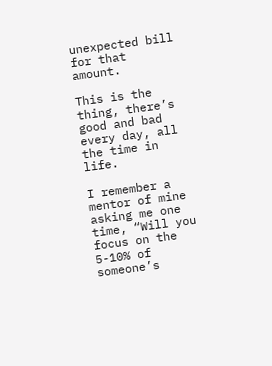unexpected bill for that amount.

This is the thing, there’s good and bad every day, all the time in life.

I remember a mentor of mine asking me one time, “Will you focus on the 5-10% of someone’s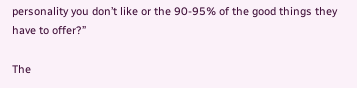personality you don’t like or the 90-95% of the good things they have to offer?”

The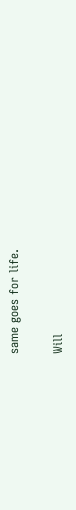same goes for life.

Will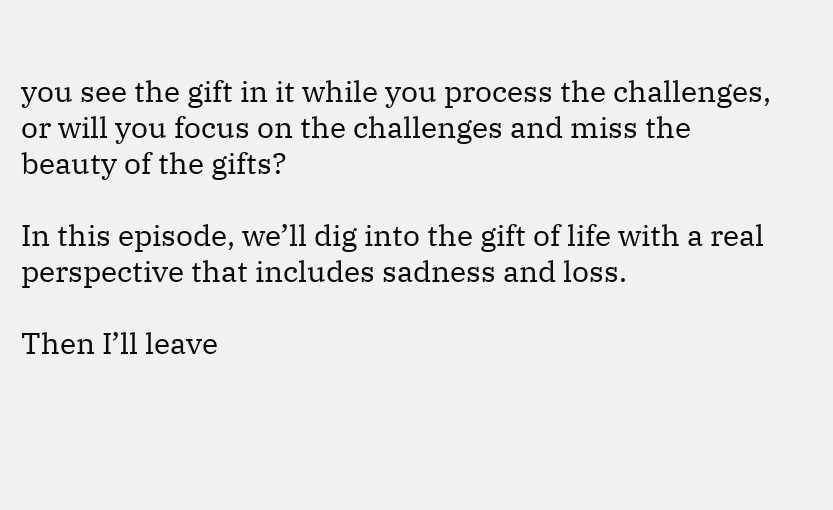you see the gift in it while you process the challenges, or will you focus on the challenges and miss the beauty of the gifts?

In this episode, we’ll dig into the gift of life with a real perspective that includes sadness and loss.

Then I’ll leave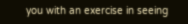you with an exercise in seeing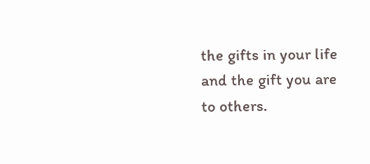the gifts in your life and the gift you are to others.